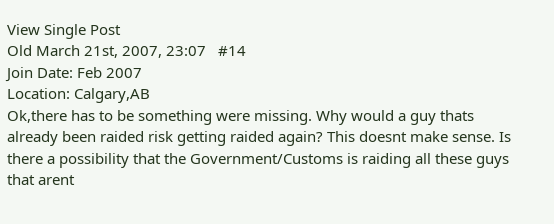View Single Post
Old March 21st, 2007, 23:07   #14
Join Date: Feb 2007
Location: Calgary,AB
Ok,there has to be something were missing. Why would a guy thats already been raided risk getting raided again? This doesnt make sense. Is there a possibility that the Government/Customs is raiding all these guys that arent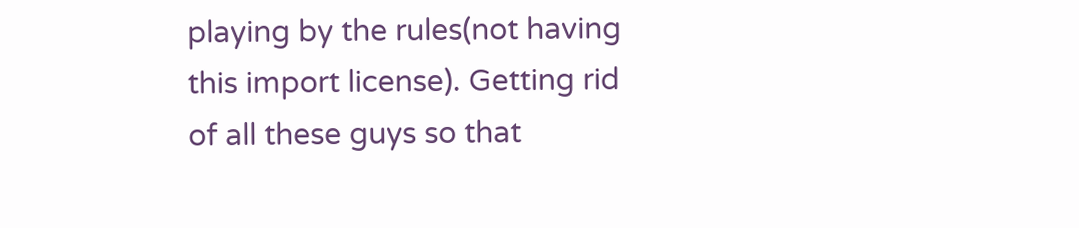playing by the rules(not having this import license). Getting rid of all these guys so that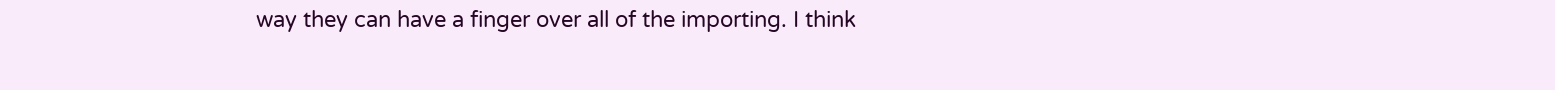way they can have a finger over all of the importing. I think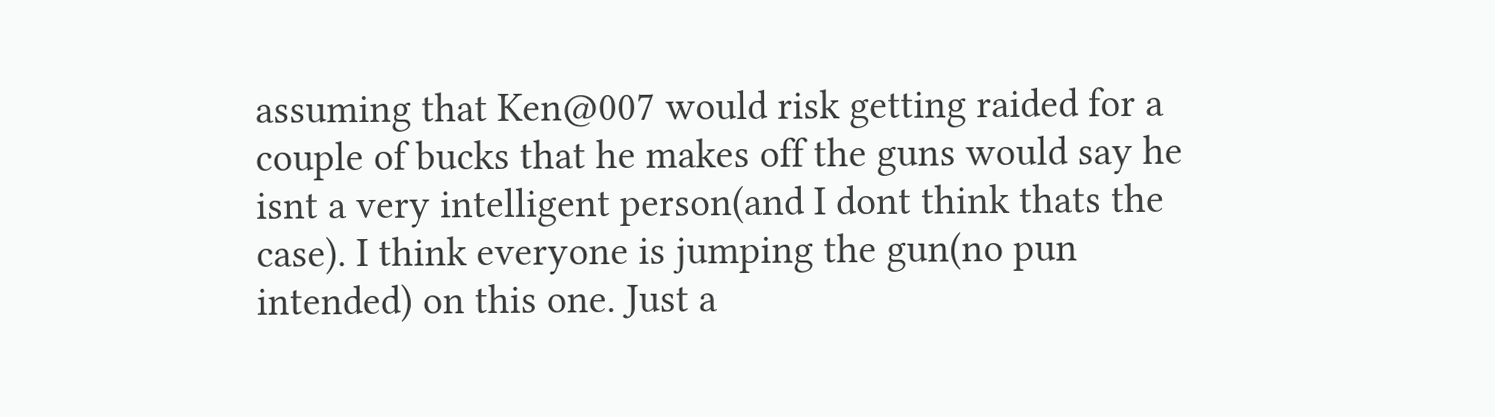assuming that Ken@007 would risk getting raided for a couple of bucks that he makes off the guns would say he isnt a very intelligent person(and I dont think thats the case). I think everyone is jumping the gun(no pun intended) on this one. Just a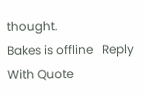thought.
Bakes is offline   Reply With Quote